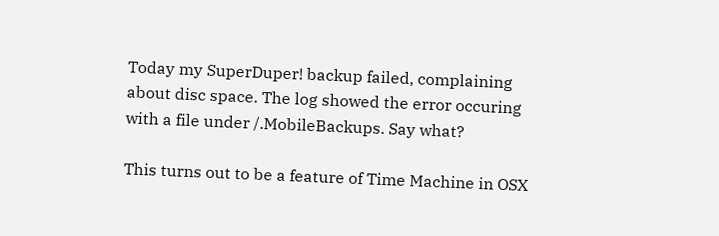Today my SuperDuper! backup failed, complaining about disc space. The log showed the error occuring with a file under /.MobileBackups. Say what?

This turns out to be a feature of Time Machine in OSX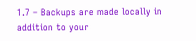1.7 – Backups are made locally in addition to your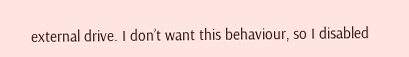external drive. I don’t want this behaviour, so I disabled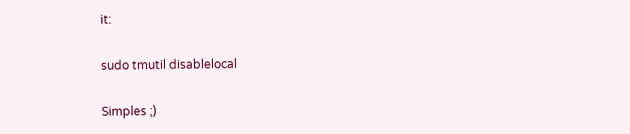it:

sudo tmutil disablelocal

Simples ;)